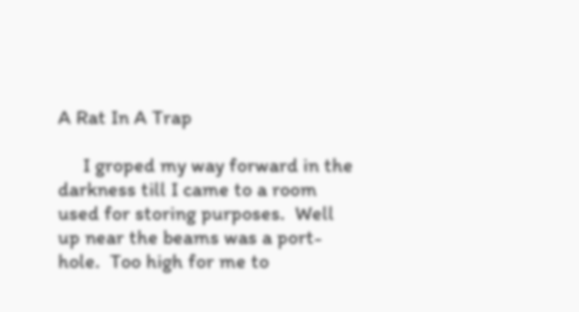A Rat In A Trap

     I groped my way forward in the darkness till I came to a room used for storing purposes.  Well up near the beams was a port-hole.  Too high for me to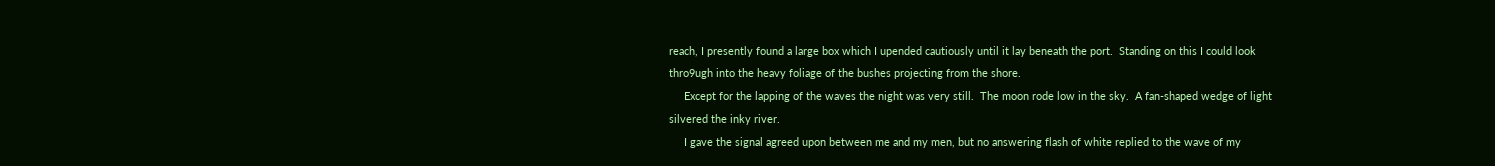reach, I presently found a large box which I upended cautiously until it lay beneath the port.  Standing on this I could look thro9ugh into the heavy foliage of the bushes projecting from the shore.
     Except for the lapping of the waves the night was very still.  The moon rode low in the sky.  A fan-shaped wedge of light silvered the inky river.
     I gave the signal agreed upon between me and my men, but no answering flash of white replied to the wave of my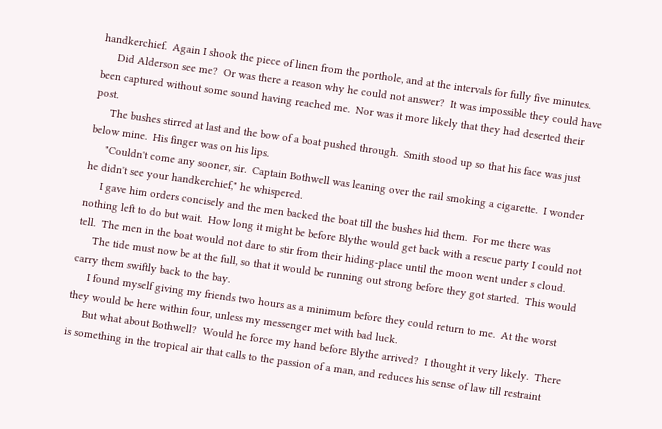handkerchief.  Again I shook the piece of linen from the porthole, and at the intervals for fully five minutes.
     Did Alderson see me?  Or was there a reason why he could not answer?  It was impossible they could have been captured without some sound having reached me.  Nor was it more likely that they had deserted their post.
     The bushes stirred at last and the bow of a boat pushed through.  Smith stood up so that his face was just below mine.  His finger was on his lips.
     "Couldn't come any sooner, sir.  Captain Bothwell was leaning over the rail smoking a cigarette.  I wonder he didn't see your handkerchief," he whispered.
     I gave him orders concisely and the men backed the boat till the bushes hid them.  For me there was nothing left to do but wait.  How long it might be before Blythe would get back with a rescue party I could not tell.  The men in the boat would not dare to stir from their hiding-place until the moon went under s cloud.
     The tide must now be at the full, so that it would be running out strong before they got started.  This would carry them swiftly back to the bay.
     I found myself giving my friends two hours as a minimum before they could return to me.  At the worst they would be here within four, unless my messenger met with bad luck.
     But what about Bothwell?  Would he force my hand before Blythe arrived?  I thought it very likely.  There is something in the tropical air that calls to the passion of a man, and reduces his sense of law till restraint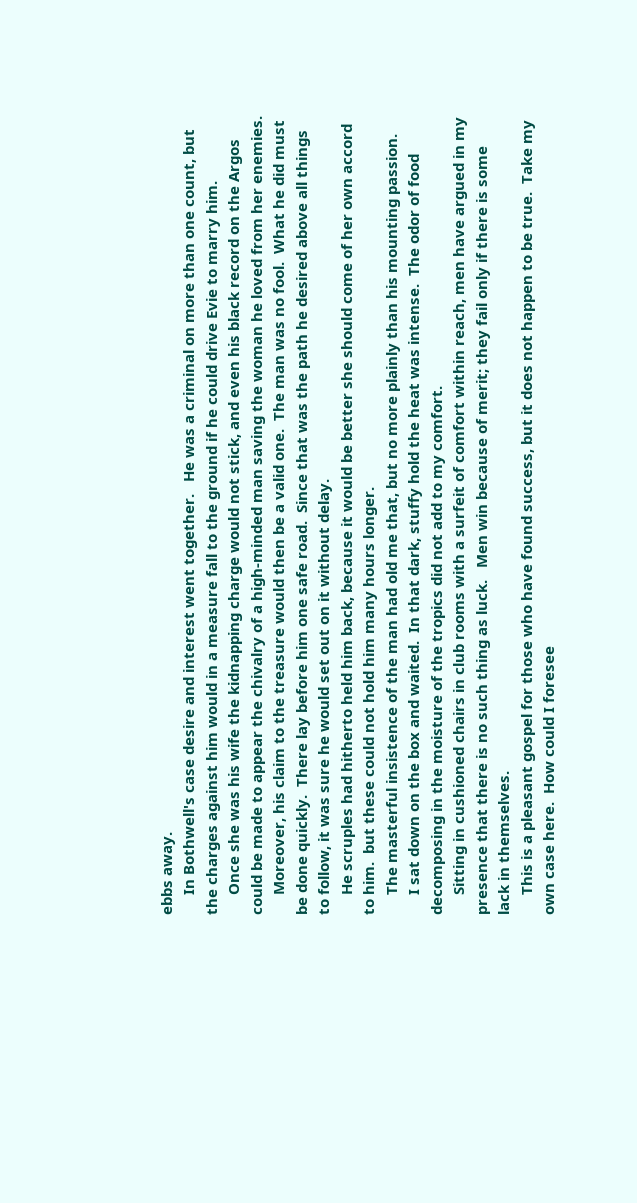ebbs away.
     In Bothwell's case desire and interest went together.   He was a criminal on more than one count, but the charges against him would in a measure fall to the ground if he could drive Evie to marry him.
     Once she was his wife the kidnapping charge would not stick, and even his black record on the Argos could be made to appear the chivalry of a high-minded man saving the woman he loved from her enemies.
     Moreover, his claim to the treasure would then be a valid one.  The man was no fool.  What he did must be done quickly.  There lay before him one safe road.  Since that was the path he desired above all things to follow, it was sure he would set out on it without delay.
     He scruples had hitherto held him back, because it would be better she should come of her own accord to him.  but these could not hold him many hours longer.
     The masterful insistence of the man had old me that, but no more plainly than his mounting passion.
     I sat down on the box and waited.  In that dark, stuffy hold the heat was intense.  The odor of food decomposing in the moisture of the tropics did not add to my comfort.
     Sitting in cushioned chairs in club rooms with a surfeit of comfort within reach, men have argued in my presence that there is no such thing as luck.   Men win because of merit; they fail only if there is some lack in themselves.
     This is a pleasant gospel for those who have found success, but it does not happen to be true.  Take my own case here.  How could I foresee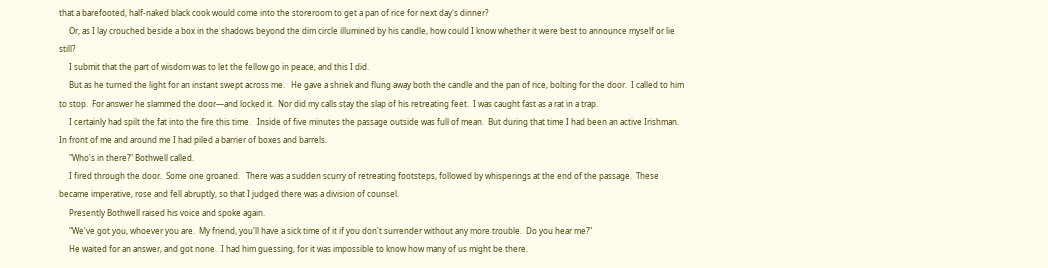that a barefooted, half-naked black cook would come into the storeroom to get a pan of rice for next day's dinner?
     Or, as I lay crouched beside a box in the shadows beyond the dim circle illumined by his candle, how could I know whether it were best to announce myself or lie still?
     I submit that the part of wisdom was to let the fellow go in peace, and this I did.
     But as he turned the light for an instant swept across me.   He gave a shriek and flung away both the candle and the pan of rice, bolting for the door.  I called to him to stop.  For answer he slammed the door—and locked it.  Nor did my calls stay the slap of his retreating feet.  I was caught fast as a rat in a trap.
     I certainly had spilt the fat into the fire this time.   Inside of five minutes the passage outside was full of mean.  But during that time I had been an active Irishman.  In front of me and around me I had piled a barrier of boxes and barrels.
     "Who's in there?" Bothwell called.
     I fired through the door.  Some one groaned.   There was a sudden scurry of retreating footsteps, followed by whisperings at the end of the passage.  These became imperative, rose and fell abruptly, so that I judged there was a division of counsel.
     Presently Bothwell raised his voice and spoke again.
     "We've got you, whoever you are.  My friend, you'll have a sick time of it if you don't surrender without any more trouble.  Do you hear me?"
     He waited for an answer, and got none.  I had him guessing, for it was impossible to know how many of us might be there.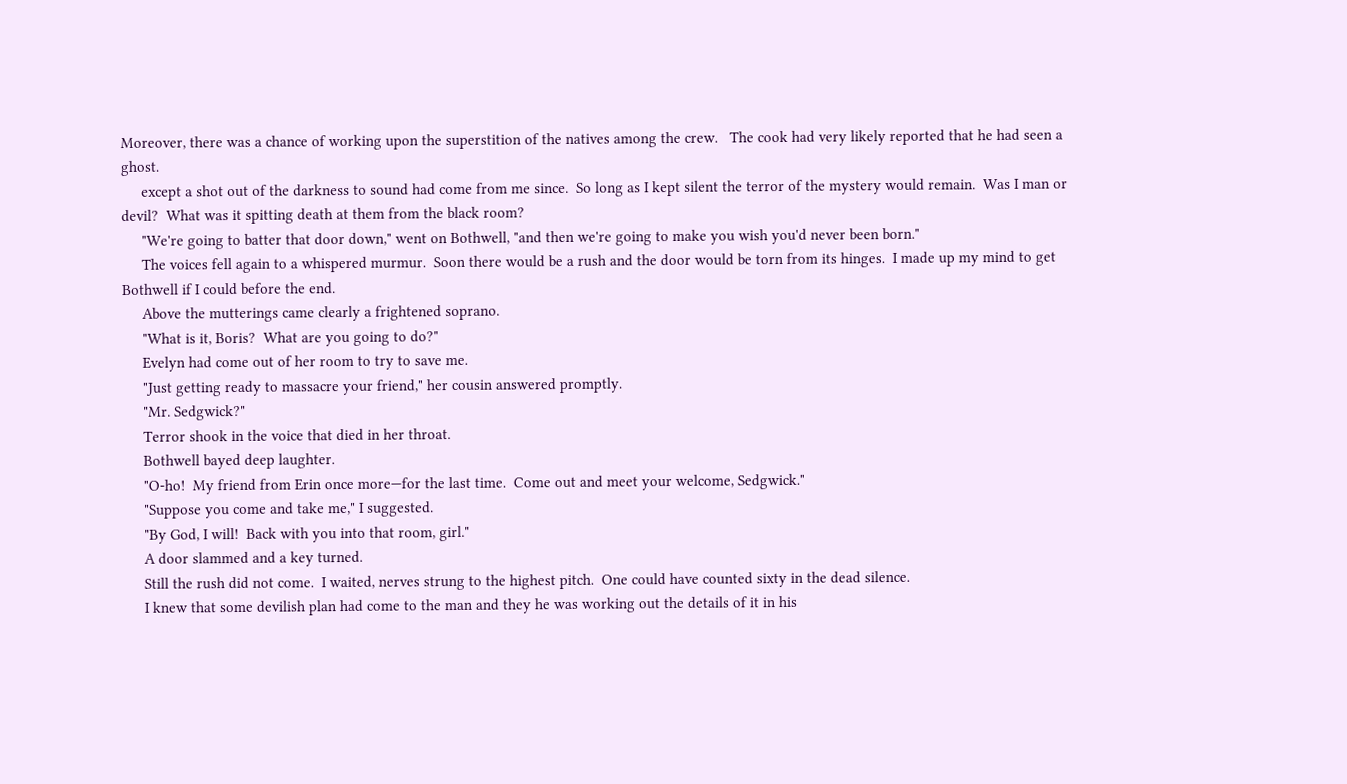Moreover, there was a chance of working upon the superstition of the natives among the crew.   The cook had very likely reported that he had seen a ghost.
     except a shot out of the darkness to sound had come from me since.  So long as I kept silent the terror of the mystery would remain.  Was I man or devil?  What was it spitting death at them from the black room?
     "We're going to batter that door down," went on Bothwell, "and then we're going to make you wish you'd never been born."
     The voices fell again to a whispered murmur.  Soon there would be a rush and the door would be torn from its hinges.  I made up my mind to get Bothwell if I could before the end.
     Above the mutterings came clearly a frightened soprano.
     "What is it, Boris?  What are you going to do?"
     Evelyn had come out of her room to try to save me.
     "Just getting ready to massacre your friend," her cousin answered promptly.
     "Mr. Sedgwick?"
     Terror shook in the voice that died in her throat.
     Bothwell bayed deep laughter.
     "O-ho!  My friend from Erin once more—for the last time.  Come out and meet your welcome, Sedgwick."
     "Suppose you come and take me," I suggested.
     "By God, I will!  Back with you into that room, girl."
     A door slammed and a key turned.
     Still the rush did not come.  I waited, nerves strung to the highest pitch.  One could have counted sixty in the dead silence.
     I knew that some devilish plan had come to the man and they he was working out the details of it in his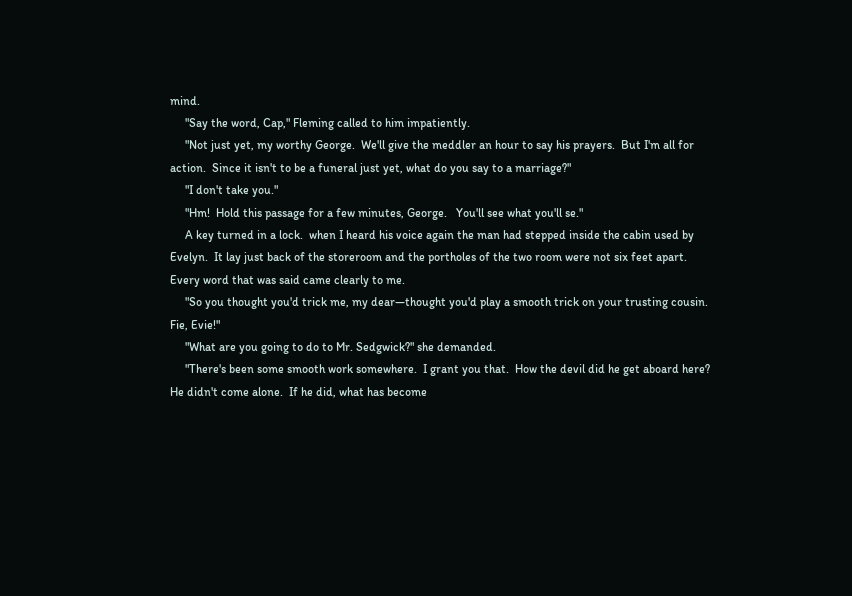mind.
     "Say the word, Cap," Fleming called to him impatiently.
     "Not just yet, my worthy George.  We'll give the meddler an hour to say his prayers.  But I'm all for action.  Since it isn't to be a funeral just yet, what do you say to a marriage?"
     "I don't take you."
     "Hm!  Hold this passage for a few minutes, George.   You'll see what you'll se."
     A key turned in a lock.  when I heard his voice again the man had stepped inside the cabin used by Evelyn.  It lay just back of the storeroom and the portholes of the two room were not six feet apart.  Every word that was said came clearly to me.
     "So you thought you'd trick me, my dear—thought you'd play a smooth trick on your trusting cousin.  Fie, Evie!"
     "What are you going to do to Mr. Sedgwick?" she demanded.
     "There's been some smooth work somewhere.  I grant you that.  How the devil did he get aboard here?  He didn't come alone.  If he did, what has become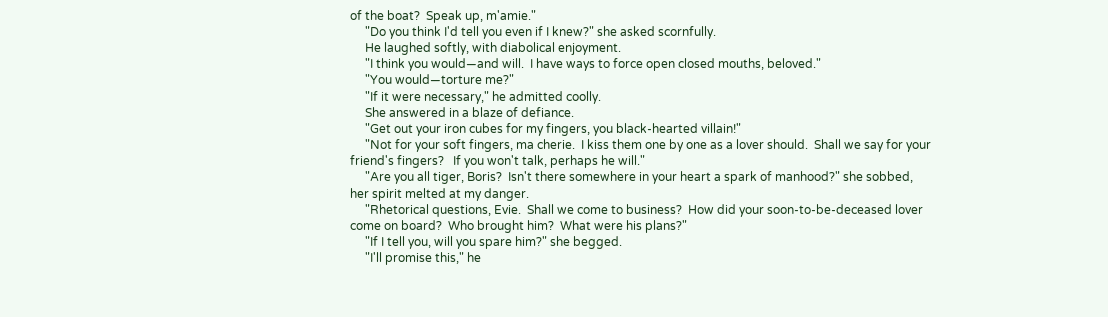of the boat?  Speak up, m'amie."
     "Do you think I'd tell you even if I knew?" she asked scornfully.
     He laughed softly, with diabolical enjoyment.
     "I think you would—and will.  I have ways to force open closed mouths, beloved."
     "You would—torture me?"
     "If it were necessary," he admitted coolly.
     She answered in a blaze of defiance.
     "Get out your iron cubes for my fingers, you black-hearted villain!"
     "Not for your soft fingers, ma cherie.  I kiss them one by one as a lover should.  Shall we say for your friend's fingers?   If you won't talk, perhaps he will."
     "Are you all tiger, Boris?  Isn't there somewhere in your heart a spark of manhood?" she sobbed, her spirit melted at my danger.
     "Rhetorical questions, Evie.  Shall we come to business?  How did your soon-to-be-deceased lover come on board?  Who brought him?  What were his plans?"
     "If I tell you, will you spare him?" she begged.
     "I'll promise this," he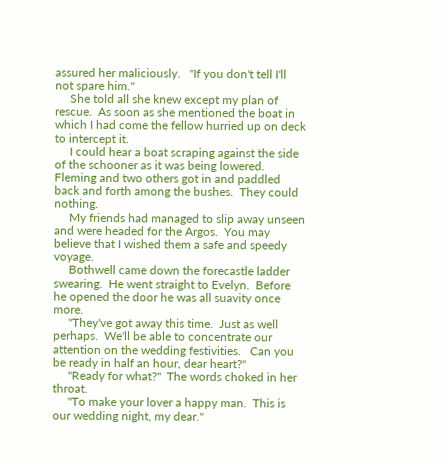assured her maliciously.   "If you don't tell I'll not spare him."
     She told all she knew except my plan of rescue.  As soon as she mentioned the boat in which I had come the fellow hurried up on deck to intercept it.
     I could hear a boat scraping against the side of the schooner as it was being lowered.  Fleming and two others got in and paddled back and forth among the bushes.  They could nothing.
     My friends had managed to slip away unseen and were headed for the Argos.  You may believe that I wished them a safe and speedy voyage.
     Bothwell came down the forecastle ladder swearing.  He went straight to Evelyn.  Before he opened the door he was all suavity once more.
     "They've got away this time.  Just as well perhaps.  We'll be able to concentrate our attention on the wedding festivities.   Can you be ready in half an hour, dear heart?"
     "Ready for what?"  The words choked in her throat.
     "To make your lover a happy man.  This is our wedding night, my dear."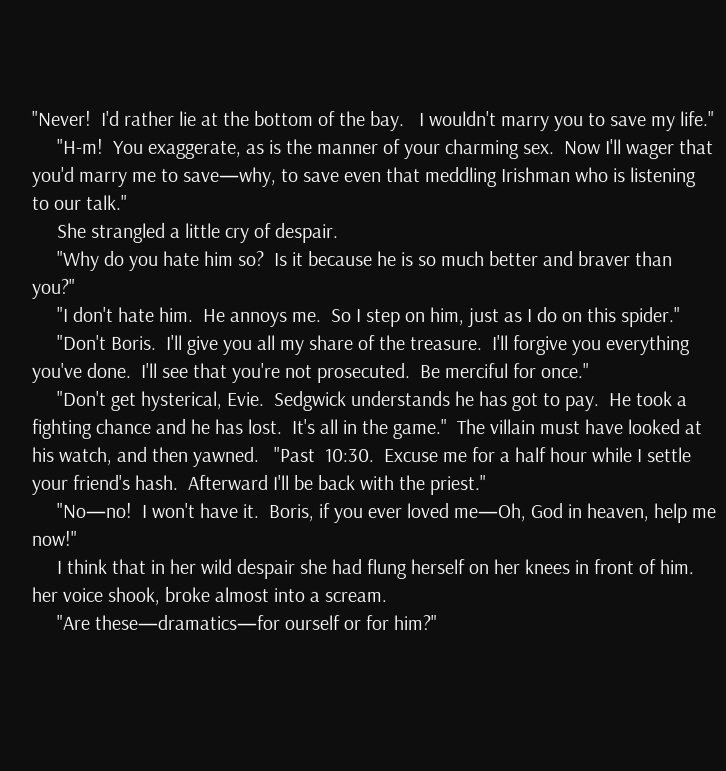"Never!  I'd rather lie at the bottom of the bay.   I wouldn't marry you to save my life."
     "H-m!  You exaggerate, as is the manner of your charming sex.  Now I'll wager that you'd marry me to save—why, to save even that meddling Irishman who is listening to our talk."
     She strangled a little cry of despair.
     "Why do you hate him so?  Is it because he is so much better and braver than you?"
     "I don't hate him.  He annoys me.  So I step on him, just as I do on this spider."
     "Don't Boris.  I'll give you all my share of the treasure.  I'll forgive you everything you've done.  I'll see that you're not prosecuted.  Be merciful for once."
     "Don't get hysterical, Evie.  Sedgwick understands he has got to pay.  He took a fighting chance and he has lost.  It's all in the game."  The villain must have looked at his watch, and then yawned.   "Past  10:30.  Excuse me for a half hour while I settle your friend's hash.  Afterward I'll be back with the priest."
     "No—no!  I won't have it.  Boris, if you ever loved me—Oh, God in heaven, help me now!"
     I think that in her wild despair she had flung herself on her knees in front of him.  her voice shook, broke almost into a scream.
     "Are these—dramatics—for ourself or for him?"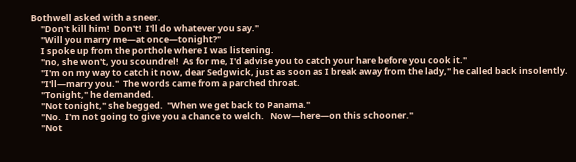Bothwell asked with a sneer.
     "Don't kill him!  Don't!  I'll do whatever you say."
     "Will you marry me—at once—tonight?"
     I spoke up from the porthole where I was listening.
     "no, she won't, you scoundrel!  As for me, I'd advise you to catch your hare before you cook it."
     "I'm on my way to catch it now, dear Sedgwick, just as soon as I break away from the lady," he called back insolently.
     "I'll—marry you."  The words came from a parched throat.
     "Tonight," he demanded.
     "Not tonight," she begged.  "When we get back to Panama."
     "No.  I'm not going to give you a chance to welch.   Now—here—on this schooner."
     "Not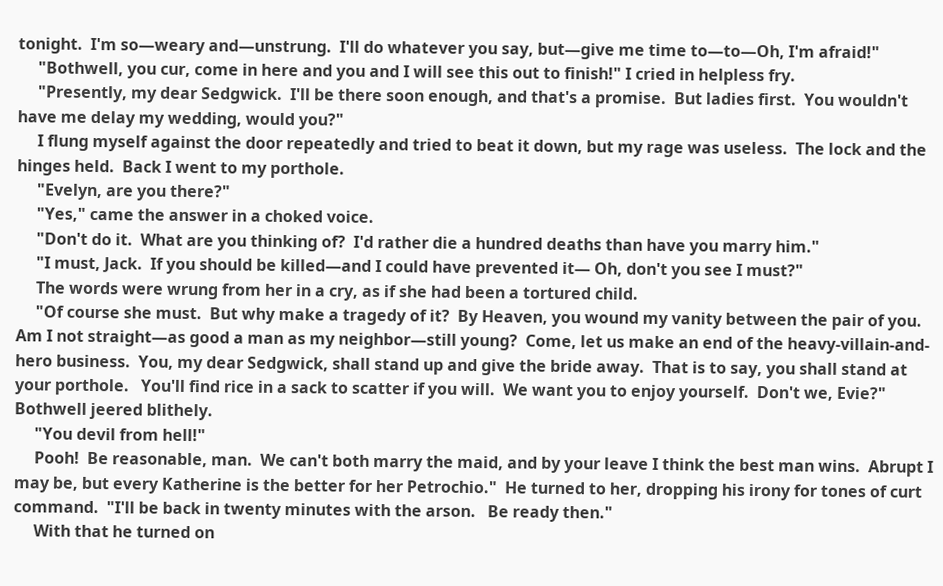tonight.  I'm so—weary and—unstrung.  I'll do whatever you say, but—give me time to—to—Oh, I'm afraid!"
     "Bothwell, you cur, come in here and you and I will see this out to finish!" I cried in helpless fry.
     "Presently, my dear Sedgwick.  I'll be there soon enough, and that's a promise.  But ladies first.  You wouldn't have me delay my wedding, would you?"
     I flung myself against the door repeatedly and tried to beat it down, but my rage was useless.  The lock and the hinges held.  Back I went to my porthole.
     "Evelyn, are you there?"
     "Yes," came the answer in a choked voice.
     "Don't do it.  What are you thinking of?  I'd rather die a hundred deaths than have you marry him."
     "I must, Jack.  If you should be killed—and I could have prevented it— Oh, don't you see I must?"
     The words were wrung from her in a cry, as if she had been a tortured child.
     "Of course she must.  But why make a tragedy of it?  By Heaven, you wound my vanity between the pair of you.  Am I not straight—as good a man as my neighbor—still young?  Come, let us make an end of the heavy-villain-and-hero business.  You, my dear Sedgwick, shall stand up and give the bride away.  That is to say, you shall stand at your porthole.   You'll find rice in a sack to scatter if you will.  We want you to enjoy yourself.  Don't we, Evie?"  Bothwell jeered blithely.
     "You devil from hell!"
     Pooh!  Be reasonable, man.  We can't both marry the maid, and by your leave I think the best man wins.  Abrupt I may be, but every Katherine is the better for her Petrochio."  He turned to her, dropping his irony for tones of curt command.  "I'll be back in twenty minutes with the arson.   Be ready then."
     With that he turned on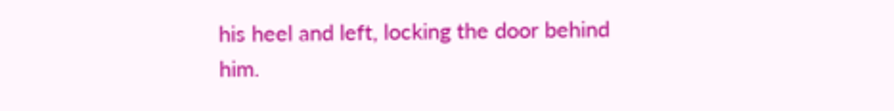his heel and left, locking the door behind him.